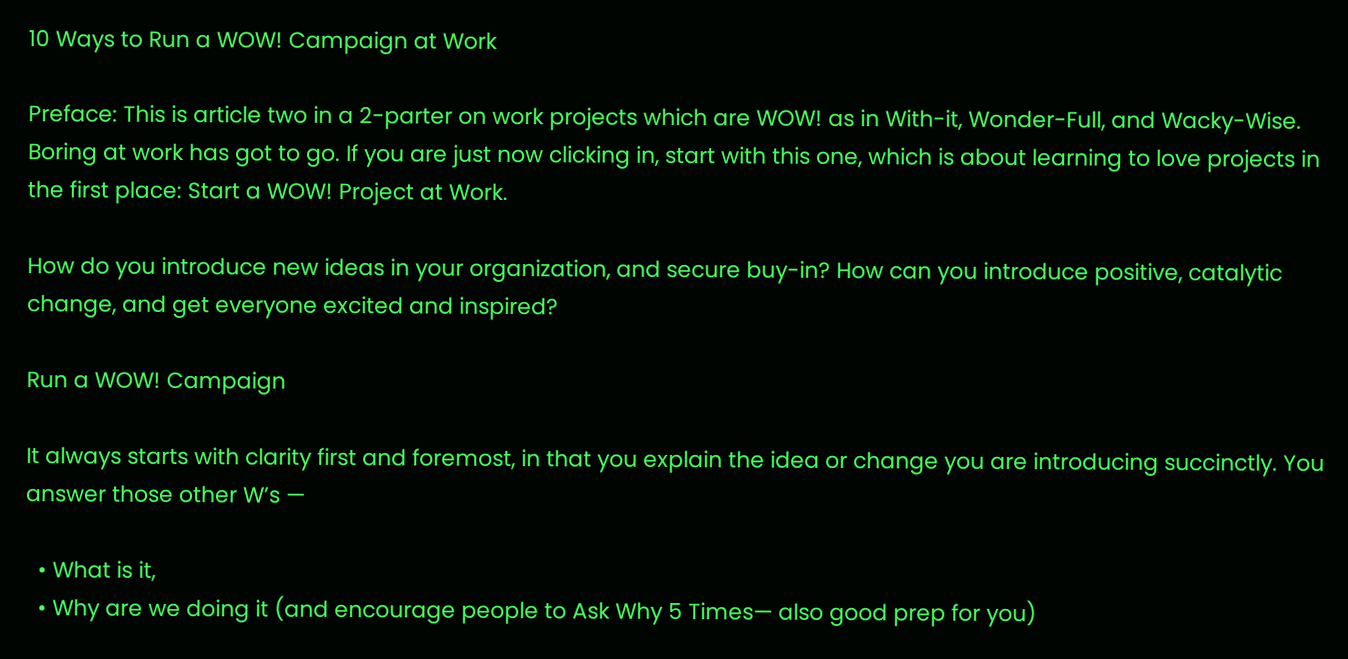10 Ways to Run a WOW! Campaign at Work

Preface: This is article two in a 2-parter on work projects which are WOW! as in With-it, Wonder-Full, and Wacky-Wise. Boring at work has got to go. If you are just now clicking in, start with this one, which is about learning to love projects in the first place: Start a WOW! Project at Work.

How do you introduce new ideas in your organization, and secure buy-in? How can you introduce positive, catalytic change, and get everyone excited and inspired?

Run a WOW! Campaign

It always starts with clarity first and foremost, in that you explain the idea or change you are introducing succinctly. You answer those other W’s —

  • What is it,
  • Why are we doing it (and encourage people to Ask Why 5 Times— also good prep for you)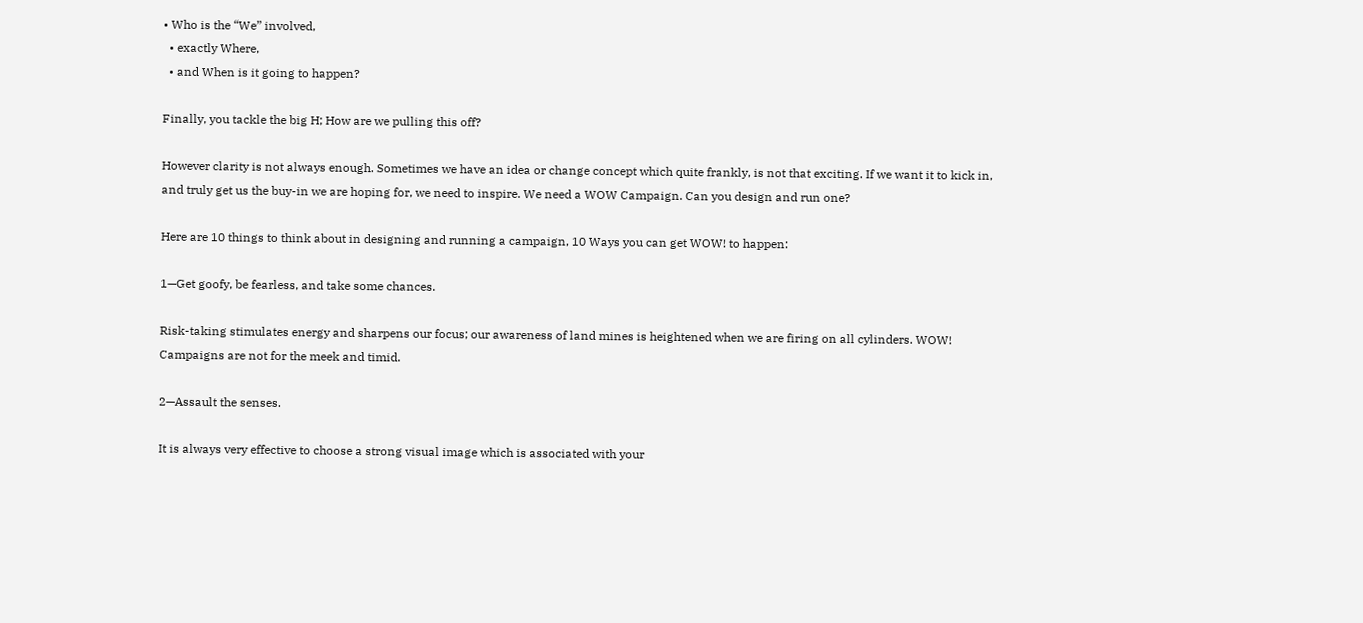• Who is the “We” involved,
  • exactly Where,
  • and When is it going to happen?

Finally, you tackle the big H; How are we pulling this off?

However clarity is not always enough. Sometimes we have an idea or change concept which quite frankly, is not that exciting. If we want it to kick in, and truly get us the buy-in we are hoping for, we need to inspire. We need a WOW Campaign. Can you design and run one?

Here are 10 things to think about in designing and running a campaign, 10 Ways you can get WOW! to happen:

1—Get goofy, be fearless, and take some chances.

Risk-taking stimulates energy and sharpens our focus; our awareness of land mines is heightened when we are firing on all cylinders. WOW! Campaigns are not for the meek and timid.

2—Assault the senses.

It is always very effective to choose a strong visual image which is associated with your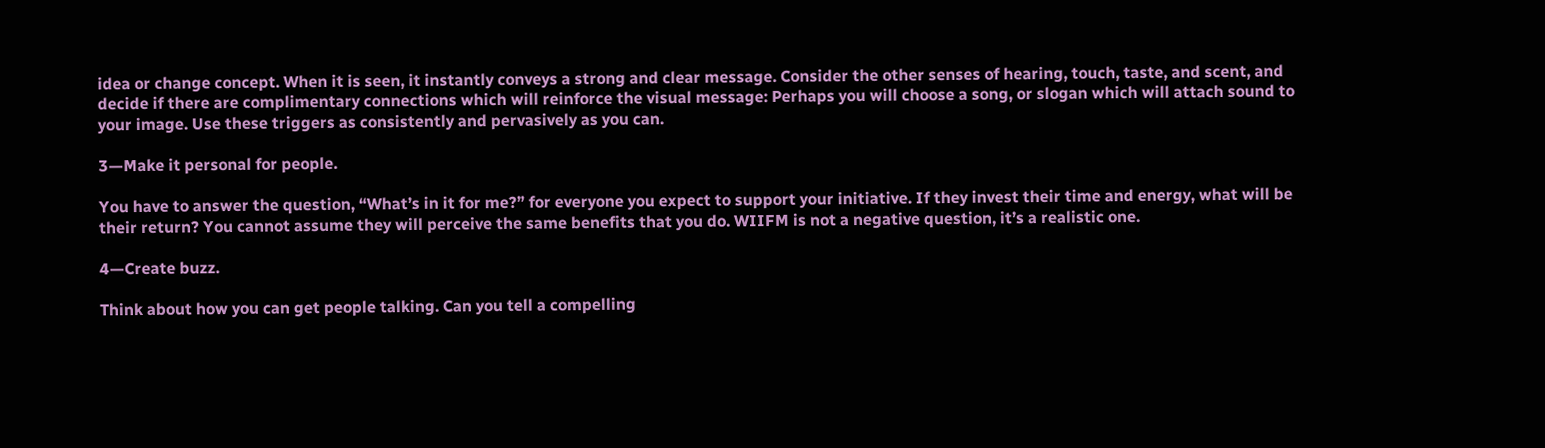idea or change concept. When it is seen, it instantly conveys a strong and clear message. Consider the other senses of hearing, touch, taste, and scent, and decide if there are complimentary connections which will reinforce the visual message: Perhaps you will choose a song, or slogan which will attach sound to your image. Use these triggers as consistently and pervasively as you can.

3—Make it personal for people.

You have to answer the question, “What’s in it for me?” for everyone you expect to support your initiative. If they invest their time and energy, what will be their return? You cannot assume they will perceive the same benefits that you do. WIIFM is not a negative question, it’s a realistic one.

4—Create buzz.

Think about how you can get people talking. Can you tell a compelling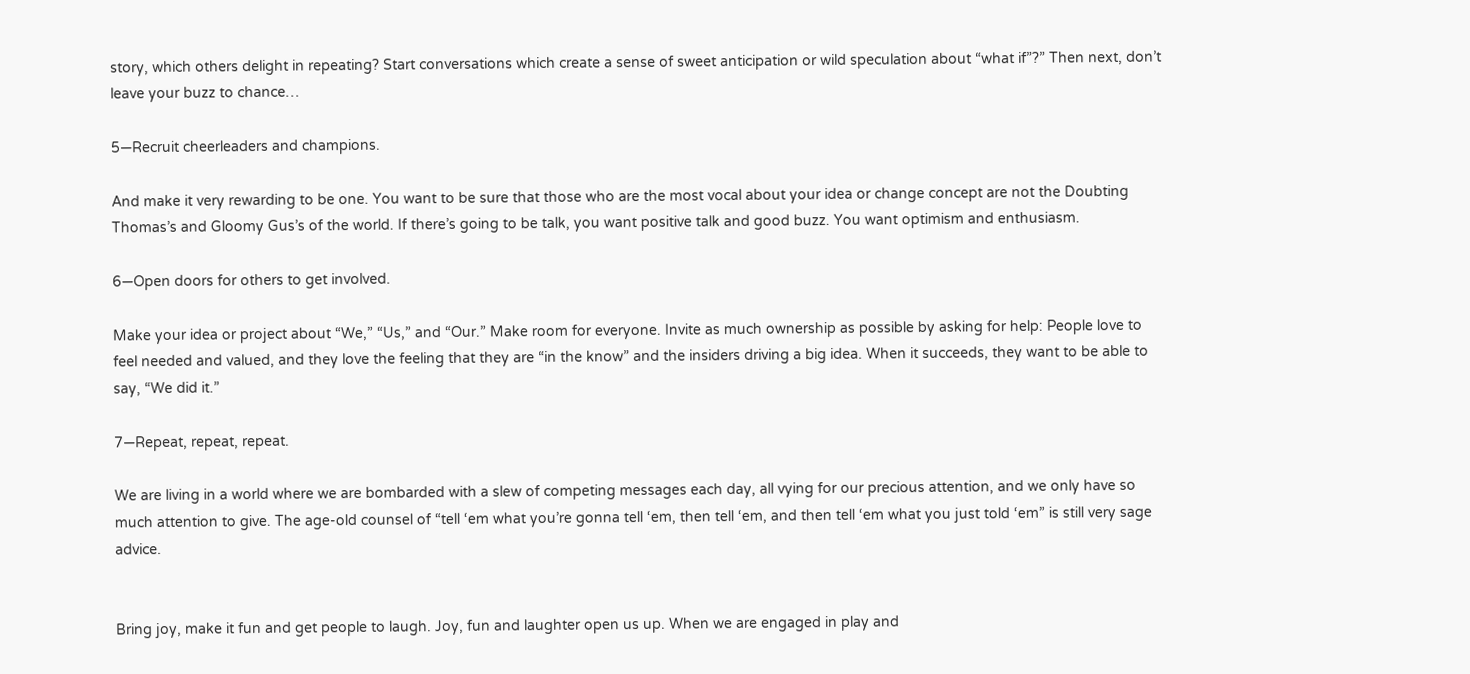story, which others delight in repeating? Start conversations which create a sense of sweet anticipation or wild speculation about “what if”?” Then next, don’t leave your buzz to chance…

5—Recruit cheerleaders and champions.

And make it very rewarding to be one. You want to be sure that those who are the most vocal about your idea or change concept are not the Doubting Thomas’s and Gloomy Gus’s of the world. If there’s going to be talk, you want positive talk and good buzz. You want optimism and enthusiasm.

6—Open doors for others to get involved.

Make your idea or project about “We,” “Us,” and “Our.” Make room for everyone. Invite as much ownership as possible by asking for help: People love to feel needed and valued, and they love the feeling that they are “in the know” and the insiders driving a big idea. When it succeeds, they want to be able to say, “We did it.”

7—Repeat, repeat, repeat.

We are living in a world where we are bombarded with a slew of competing messages each day, all vying for our precious attention, and we only have so much attention to give. The age-old counsel of “tell ‘em what you’re gonna tell ‘em, then tell ‘em, and then tell ‘em what you just told ‘em” is still very sage advice.


Bring joy, make it fun and get people to laugh. Joy, fun and laughter open us up. When we are engaged in play and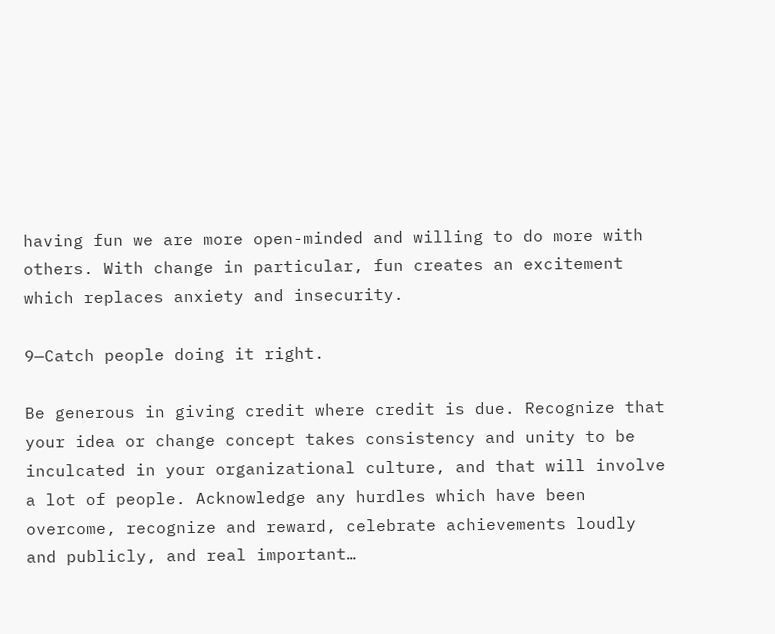having fun we are more open-minded and willing to do more with others. With change in particular, fun creates an excitement which replaces anxiety and insecurity.

9—Catch people doing it right.

Be generous in giving credit where credit is due. Recognize that your idea or change concept takes consistency and unity to be inculcated in your organizational culture, and that will involve a lot of people. Acknowledge any hurdles which have been overcome, recognize and reward, celebrate achievements loudly and publicly, and real important…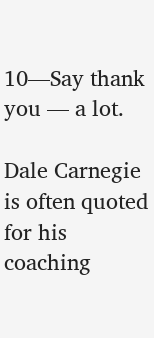10—Say thank you — a lot.

Dale Carnegie is often quoted for his coaching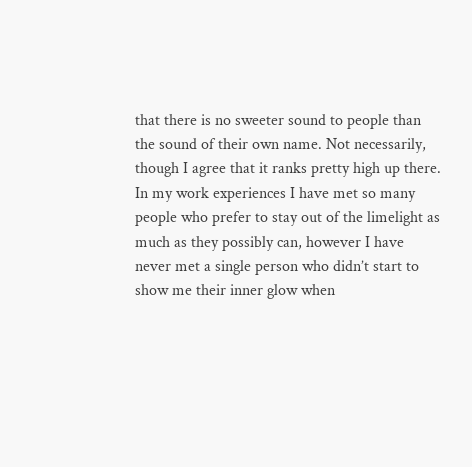that there is no sweeter sound to people than the sound of their own name. Not necessarily, though I agree that it ranks pretty high up there. In my work experiences I have met so many people who prefer to stay out of the limelight as much as they possibly can, however I have never met a single person who didn’t start to show me their inner glow when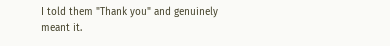I told them "Thank you" and genuinely meant it.